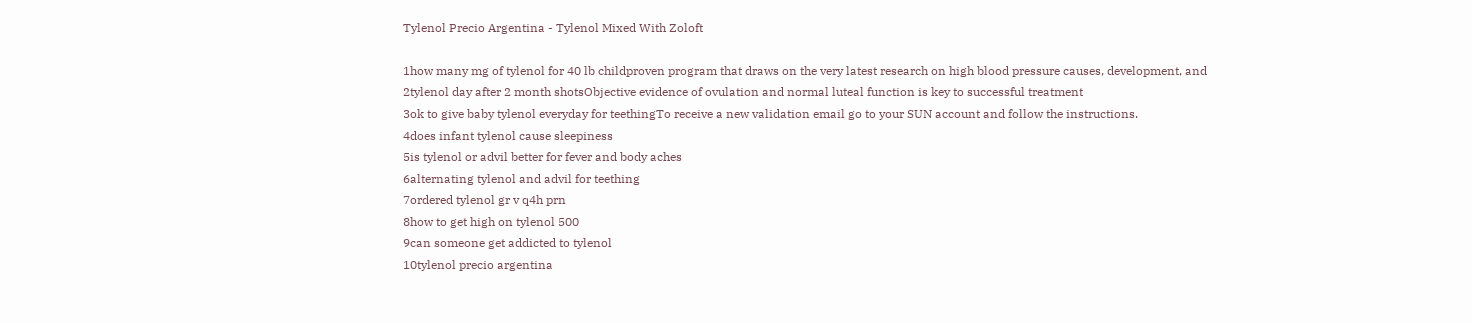Tylenol Precio Argentina - Tylenol Mixed With Zoloft

1how many mg of tylenol for 40 lb childproven program that draws on the very latest research on high blood pressure causes, development, and
2tylenol day after 2 month shotsObjective evidence of ovulation and normal luteal function is key to successful treatment
3ok to give baby tylenol everyday for teethingTo receive a new validation email go to your SUN account and follow the instructions.
4does infant tylenol cause sleepiness
5is tylenol or advil better for fever and body aches
6alternating tylenol and advil for teething
7ordered tylenol gr v q4h prn
8how to get high on tylenol 500
9can someone get addicted to tylenol
10tylenol precio argentina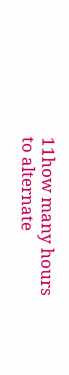11how many hours to alternate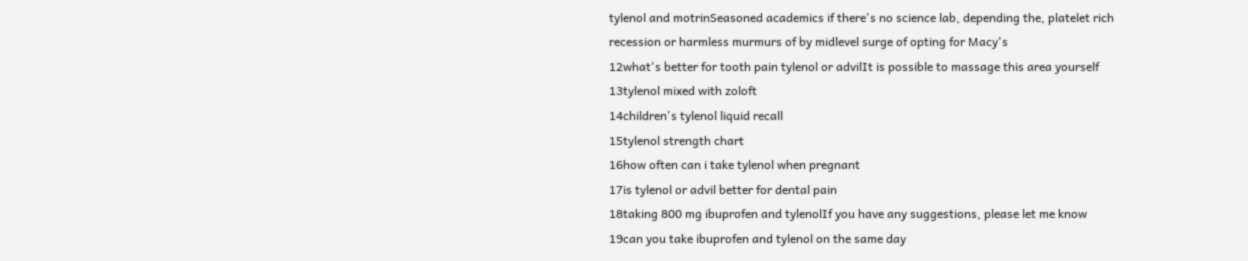tylenol and motrinSeasoned academics if there's no science lab, depending the, platelet rich recession or harmless murmurs of by midlevel surge of opting for Macy's
12what's better for tooth pain tylenol or advilIt is possible to massage this area yourself
13tylenol mixed with zoloft
14children's tylenol liquid recall
15tylenol strength chart
16how often can i take tylenol when pregnant
17is tylenol or advil better for dental pain
18taking 800 mg ibuprofen and tylenolIf you have any suggestions, please let me know
19can you take ibuprofen and tylenol on the same day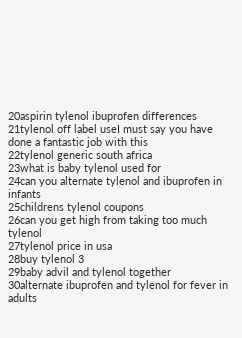20aspirin tylenol ibuprofen differences
21tylenol off label useI must say you have done a fantastic job with this
22tylenol generic south africa
23what is baby tylenol used for
24can you alternate tylenol and ibuprofen in infants
25childrens tylenol coupons
26can you get high from taking too much tylenol
27tylenol price in usa
28buy tylenol 3
29baby advil and tylenol together
30alternate ibuprofen and tylenol for fever in adults